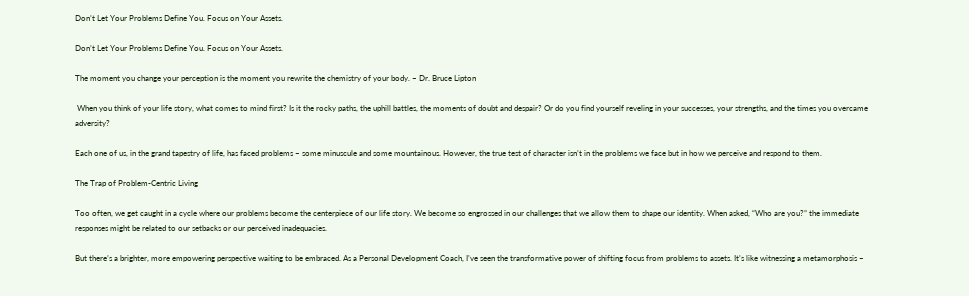Don’t Let Your Problems Define You. Focus on Your Assets.

Don’t Let Your Problems Define You. Focus on Your Assets.

The moment you change your perception is the moment you rewrite the chemistry of your body. – Dr. Bruce Lipton

 When you think of your life story, what comes to mind first? Is it the rocky paths, the uphill battles, the moments of doubt and despair? Or do you find yourself reveling in your successes, your strengths, and the times you overcame adversity?

Each one of us, in the grand tapestry of life, has faced problems – some minuscule and some mountainous. However, the true test of character isn’t in the problems we face but in how we perceive and respond to them.

The Trap of Problem-Centric Living

Too often, we get caught in a cycle where our problems become the centerpiece of our life story. We become so engrossed in our challenges that we allow them to shape our identity. When asked, “Who are you?” the immediate responses might be related to our setbacks or our perceived inadequacies.

But there’s a brighter, more empowering perspective waiting to be embraced. As a Personal Development Coach, I’ve seen the transformative power of shifting focus from problems to assets. It’s like witnessing a metamorphosis –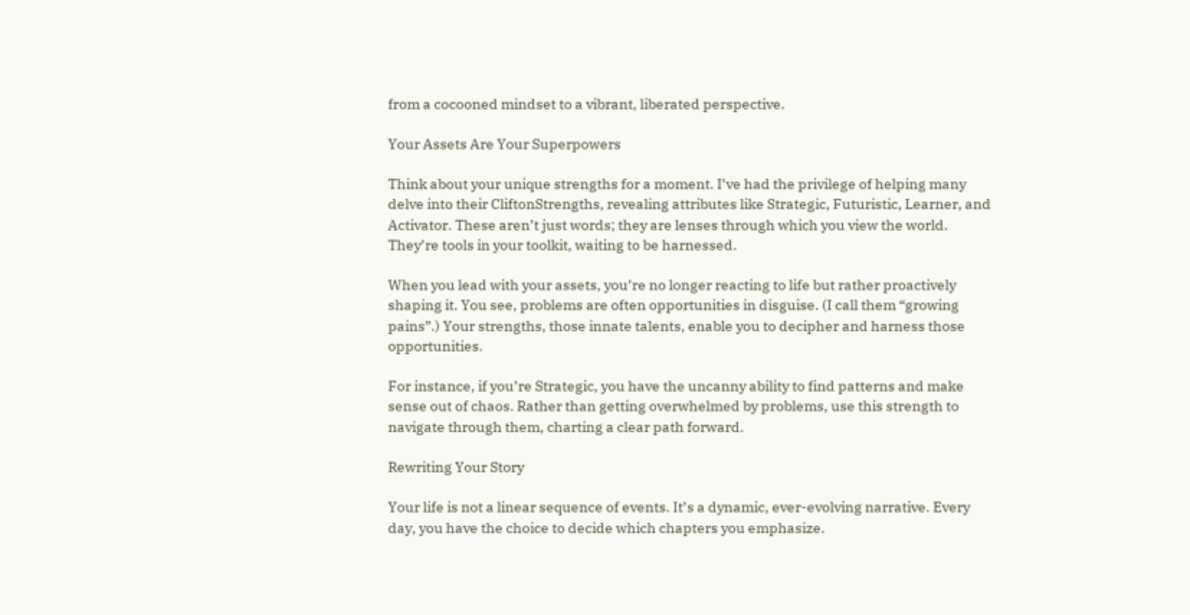from a cocooned mindset to a vibrant, liberated perspective.

Your Assets Are Your Superpowers

Think about your unique strengths for a moment. I’ve had the privilege of helping many delve into their CliftonStrengths, revealing attributes like Strategic, Futuristic, Learner, and Activator. These aren’t just words; they are lenses through which you view the world. They’re tools in your toolkit, waiting to be harnessed.

When you lead with your assets, you’re no longer reacting to life but rather proactively shaping it. You see, problems are often opportunities in disguise. (I call them “growing pains”.) Your strengths, those innate talents, enable you to decipher and harness those opportunities.

For instance, if you’re Strategic, you have the uncanny ability to find patterns and make sense out of chaos. Rather than getting overwhelmed by problems, use this strength to navigate through them, charting a clear path forward.

Rewriting Your Story

Your life is not a linear sequence of events. It’s a dynamic, ever-evolving narrative. Every day, you have the choice to decide which chapters you emphasize.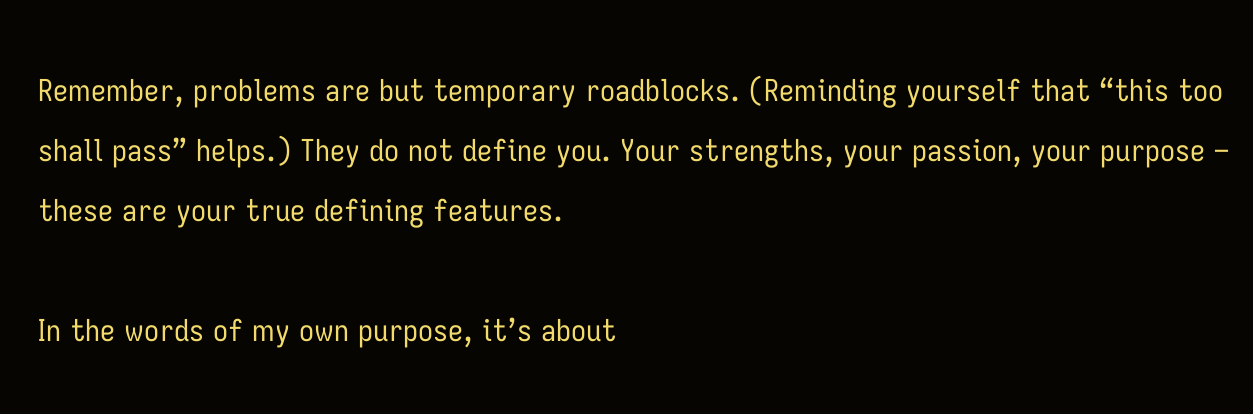Remember, problems are but temporary roadblocks. (Reminding yourself that “this too shall pass” helps.) They do not define you. Your strengths, your passion, your purpose – these are your true defining features.

In the words of my own purpose, it’s about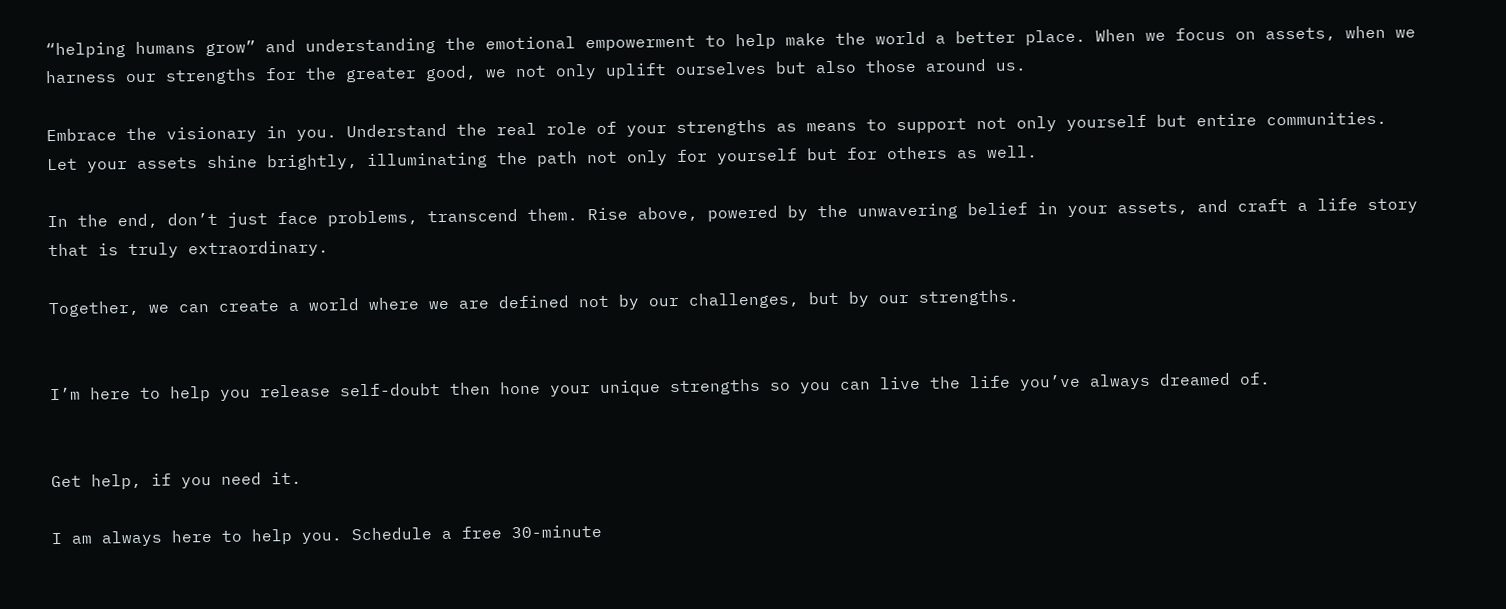“helping humans grow” and understanding the emotional empowerment to help make the world a better place. When we focus on assets, when we harness our strengths for the greater good, we not only uplift ourselves but also those around us.

Embrace the visionary in you. Understand the real role of your strengths as means to support not only yourself but entire communities. Let your assets shine brightly, illuminating the path not only for yourself but for others as well.

In the end, don’t just face problems, transcend them. Rise above, powered by the unwavering belief in your assets, and craft a life story that is truly extraordinary.

Together, we can create a world where we are defined not by our challenges, but by our strengths.


I’m here to help you release self-doubt then hone your unique strengths so you can live the life you’ve always dreamed of.


Get help, if you need it.

I am always here to help you. Schedule a free 30-minute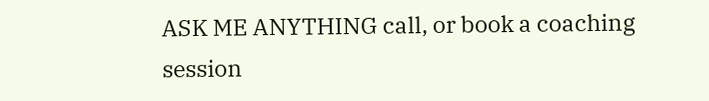ASK ME ANYTHING call, or book a coaching session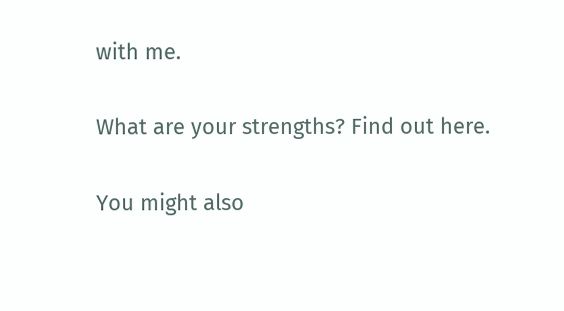with me.


What are your strengths? Find out here.


You might also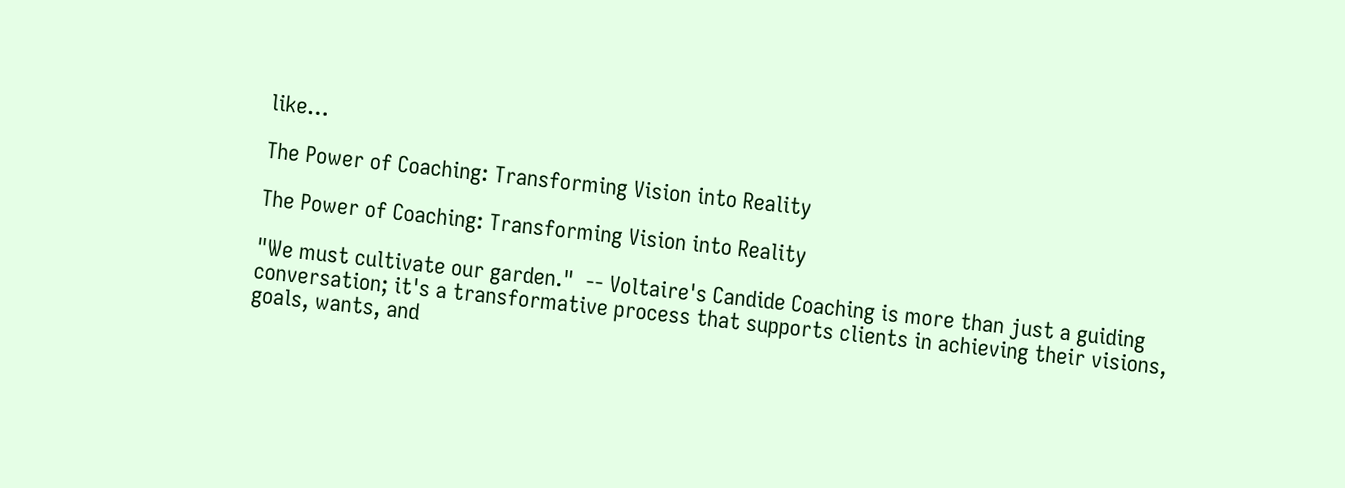like…

The Power of Coaching: Transforming Vision into Reality

The Power of Coaching: Transforming Vision into Reality

"We must cultivate our garden."  -- Voltaire's Candide Coaching is more than just a guiding conversation; it's a transformative process that supports clients in achieving their visions, goals, wants, and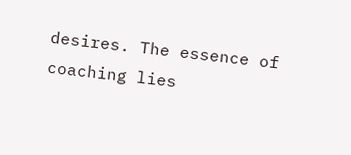desires. The essence of coaching lies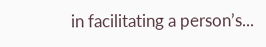in facilitating a person’s...